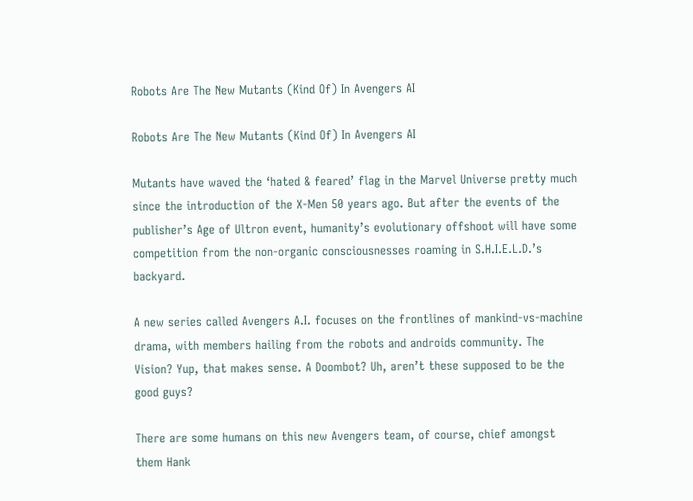Robots Are The New Mutants (Kind Of) In Avengers AI

Robots Are The New Mutants (Kind Of) In Avengers AI

Mutants have waved the ‘hated & feared’ flag in the Marvel Universe pretty much since the introduction of the X-Men 50 years ago. But after the events of the publisher’s Age of Ultron event, humanity’s evolutionary offshoot will have some competition from the non-organic consciousnesses roaming in S.H.I.E.L.D.’s backyard.

A new series called Avengers A.I. focuses on the frontlines of mankind-vs-machine drama, with members hailing from the robots and androids community. The Vision? Yup, that makes sense. A Doombot? Uh, aren’t these supposed to be the good guys?

There are some humans on this new Avengers team, of course, chief amongst them Hank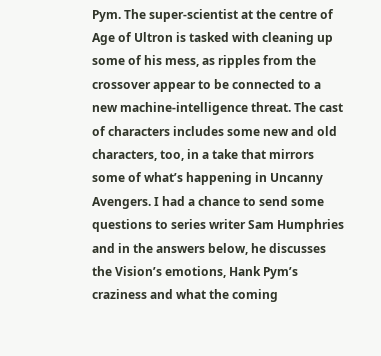Pym. The super-scientist at the centre of Age of Ultron is tasked with cleaning up some of his mess, as ripples from the crossover appear to be connected to a new machine-intelligence threat. The cast of characters includes some new and old characters, too, in a take that mirrors some of what’s happening in Uncanny Avengers. I had a chance to send some questions to series writer Sam Humphries and in the answers below, he discusses the Vision’s emotions, Hank Pym’s craziness and what the coming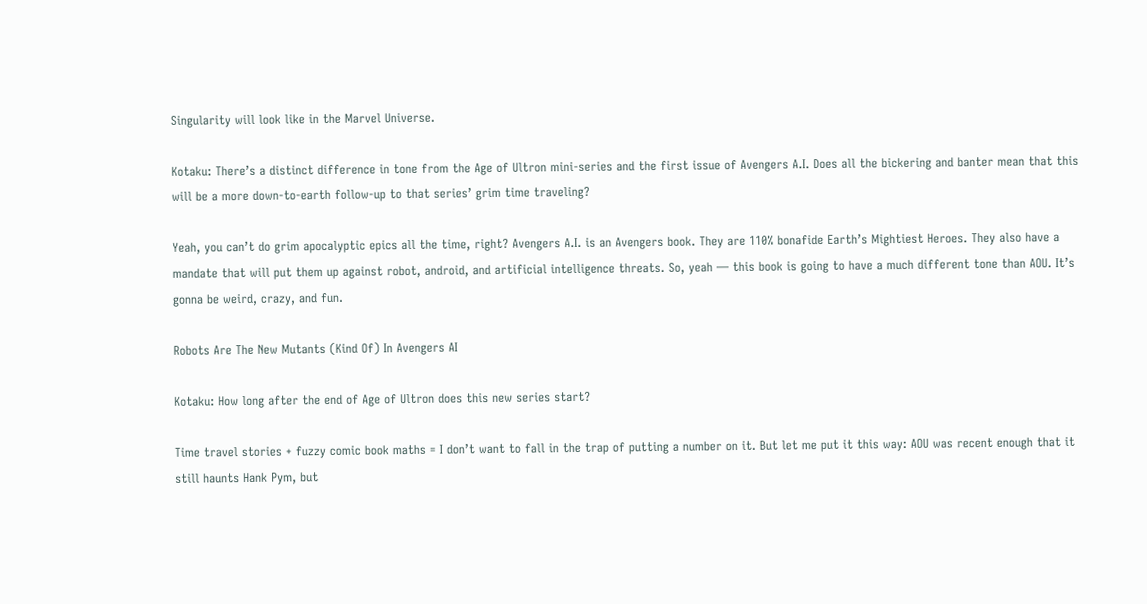Singularity will look like in the Marvel Universe.

Kotaku: There’s a distinct difference in tone from the Age of Ultron mini-series and the first issue of Avengers A.I. Does all the bickering and banter mean that this will be a more down-to-earth follow-up to that series’ grim time traveling?

Yeah, you can’t do grim apocalyptic epics all the time, right? Avengers A.I. is an Avengers book. They are 110% bonafide Earth’s Mightiest Heroes. They also have a mandate that will put them up against robot, android, and artificial intelligence threats. So, yeah — this book is going to have a much different tone than AOU. It’s gonna be weird, crazy, and fun.

Robots Are The New Mutants (Kind Of) In Avengers AI

Kotaku: How long after the end of Age of Ultron does this new series start?

Time travel stories + fuzzy comic book maths = I don’t want to fall in the trap of putting a number on it. But let me put it this way: AOU was recent enough that it still haunts Hank Pym, but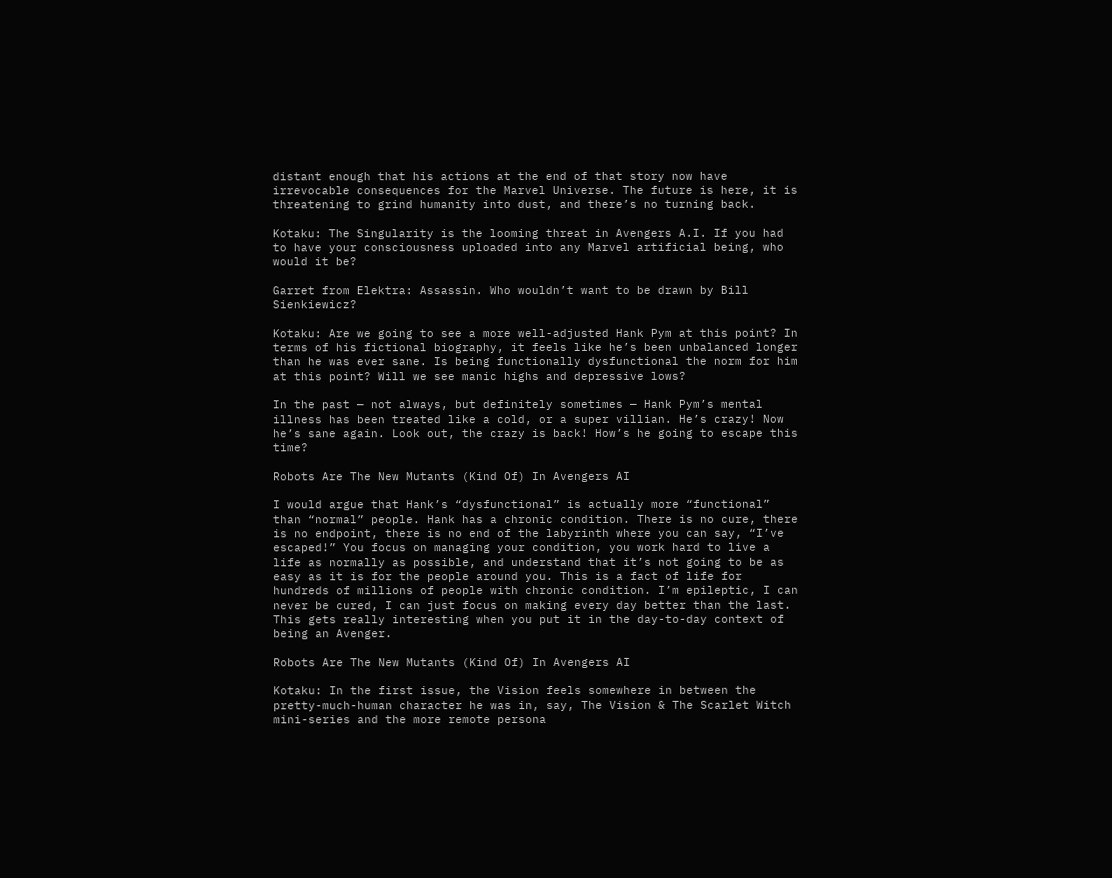distant enough that his actions at the end of that story now have irrevocable consequences for the Marvel Universe. The future is here, it is threatening to grind humanity into dust, and there’s no turning back.

Kotaku: The Singularity is the looming threat in Avengers A.I. If you had to have your consciousness uploaded into any Marvel artificial being, who would it be?

Garret from Elektra: Assassin. Who wouldn’t want to be drawn by Bill Sienkiewicz?

Kotaku: Are we going to see a more well-adjusted Hank Pym at this point? In terms of his fictional biography, it feels like he’s been unbalanced longer than he was ever sane. Is being functionally dysfunctional the norm for him at this point? Will we see manic highs and depressive lows?

In the past — not always, but definitely sometimes — Hank Pym’s mental illness has been treated like a cold, or a super villian. He’s crazy! Now he’s sane again. Look out, the crazy is back! How’s he going to escape this time?

Robots Are The New Mutants (Kind Of) In Avengers AI

I would argue that Hank’s “dysfunctional” is actually more “functional” than “normal” people. Hank has a chronic condition. There is no cure, there is no endpoint, there is no end of the labyrinth where you can say, “I’ve escaped!” You focus on managing your condition, you work hard to live a life as normally as possible, and understand that it’s not going to be as easy as it is for the people around you. This is a fact of life for hundreds of millions of people with chronic condition. I’m epileptic, I can never be cured, I can just focus on making every day better than the last. This gets really interesting when you put it in the day-to-day context of being an Avenger.

Robots Are The New Mutants (Kind Of) In Avengers AI

Kotaku: In the first issue, the Vision feels somewhere in between the pretty-much-human character he was in, say, The Vision & The Scarlet Witch mini-series and the more remote persona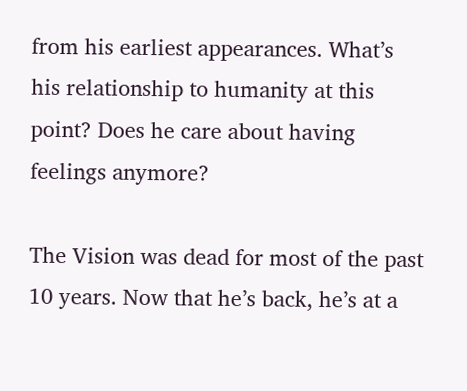from his earliest appearances. What’s his relationship to humanity at this point? Does he care about having feelings anymore?

The Vision was dead for most of the past 10 years. Now that he’s back, he’s at a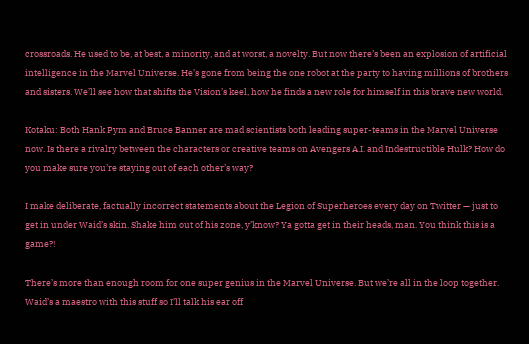crossroads. He used to be, at best, a minority, and at worst, a novelty. But now there’s been an explosion of artificial intelligence in the Marvel Universe. He’s gone from being the one robot at the party to having millions of brothers and sisters. We’ll see how that shifts the Vision’s keel, how he finds a new role for himself in this brave new world.

Kotaku: Both Hank Pym and Bruce Banner are mad scientists both leading super-teams in the Marvel Universe now. Is there a rivalry between the characters or creative teams on Avengers A.I. and Indestructible Hulk? How do you make sure you’re staying out of each other’s way?

I make deliberate, factually incorrect statements about the Legion of Superheroes every day on Twitter — just to get in under Waid’s skin. Shake him out of his zone, y’know? Ya gotta get in their heads, man. You think this is a game?!

There’s more than enough room for one super genius in the Marvel Universe. But we’re all in the loop together. Waid’s a maestro with this stuff so I’ll talk his ear off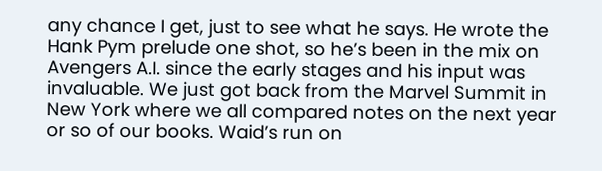any chance I get, just to see what he says. He wrote the Hank Pym prelude one shot, so he’s been in the mix on Avengers A.I. since the early stages and his input was invaluable. We just got back from the Marvel Summit in New York where we all compared notes on the next year or so of our books. Waid’s run on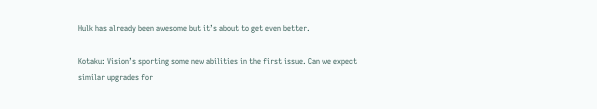Hulk has already been awesome but it’s about to get even better.

Kotaku: Vision’s sporting some new abilities in the first issue. Can we expect similar upgrades for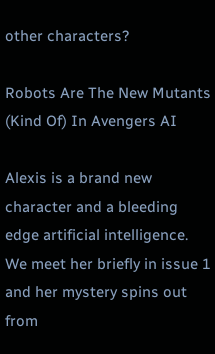other characters?

Robots Are The New Mutants (Kind Of) In Avengers AI

Alexis is a brand new character and a bleeding edge artificial intelligence. We meet her briefly in issue 1 and her mystery spins out from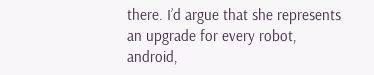there. I’d argue that she represents an upgrade for every robot, android,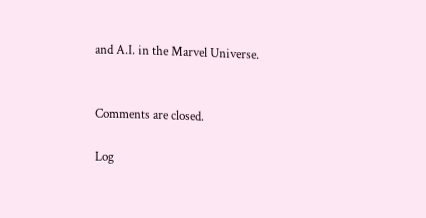and A.I. in the Marvel Universe.


Comments are closed.

Log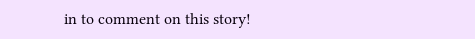in to comment on this story!